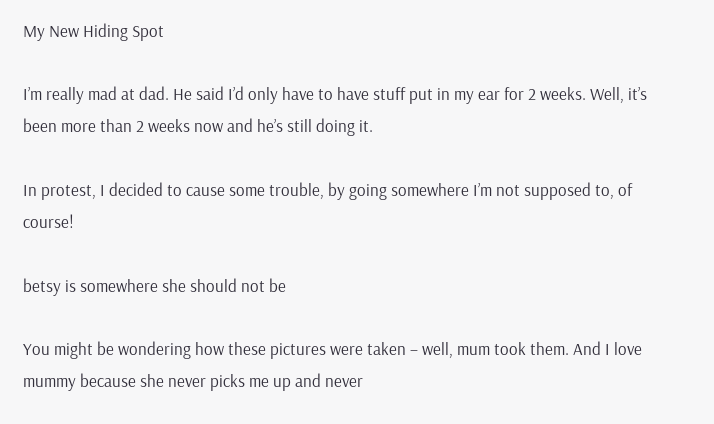My New Hiding Spot

I’m really mad at dad. He said I’d only have to have stuff put in my ear for 2 weeks. Well, it’s been more than 2 weeks now and he’s still doing it.

In protest, I decided to cause some trouble, by going somewhere I’m not supposed to, of course!

betsy is somewhere she should not be

You might be wondering how these pictures were taken – well, mum took them. And I love mummy because she never picks me up and never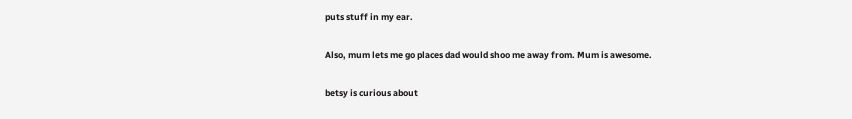puts stuff in my ear.

Also, mum lets me go places dad would shoo me away from. Mum is awesome.

betsy is curious about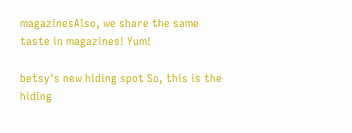magazinesAlso, we share the same taste in magazines! Yum!

betsy's new hiding spot So, this is the hiding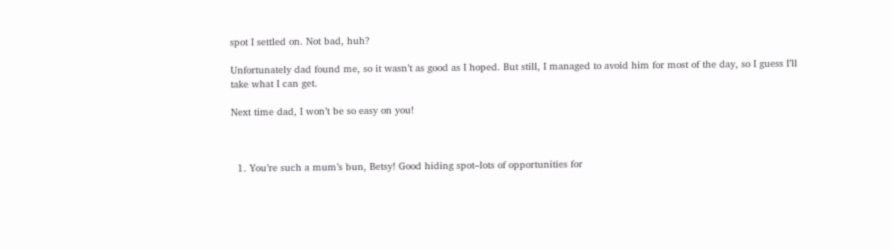spot I settled on. Not bad, huh?

Unfortunately dad found me, so it wasn’t as good as I hoped. But still, I managed to avoid him for most of the day, so I guess I’ll take what I can get.

Next time dad, I won’t be so easy on you!



  1. You’re such a mum’s bun, Betsy! Good hiding spot–lots of opportunities for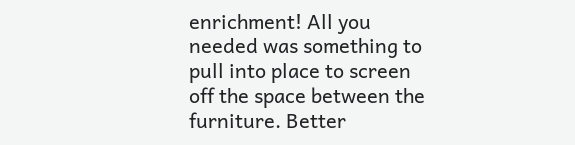enrichment! All you needed was something to pull into place to screen off the space between the furniture. Better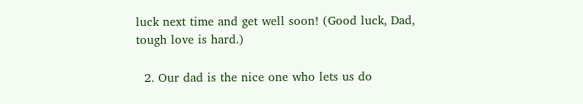luck next time and get well soon! (Good luck, Dad, tough love is hard.)

  2. Our dad is the nice one who lets us do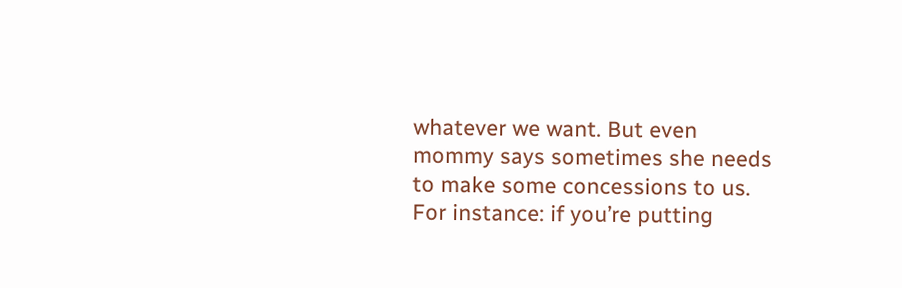whatever we want. But even mommy says sometimes she needs to make some concessions to us. For instance: if you’re putting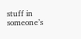stuff in someone’s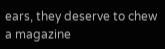ears, they deserve to chew a magazine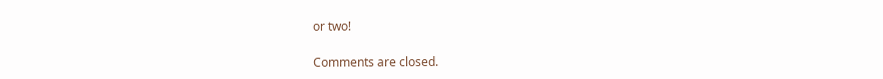or two!

Comments are closed.